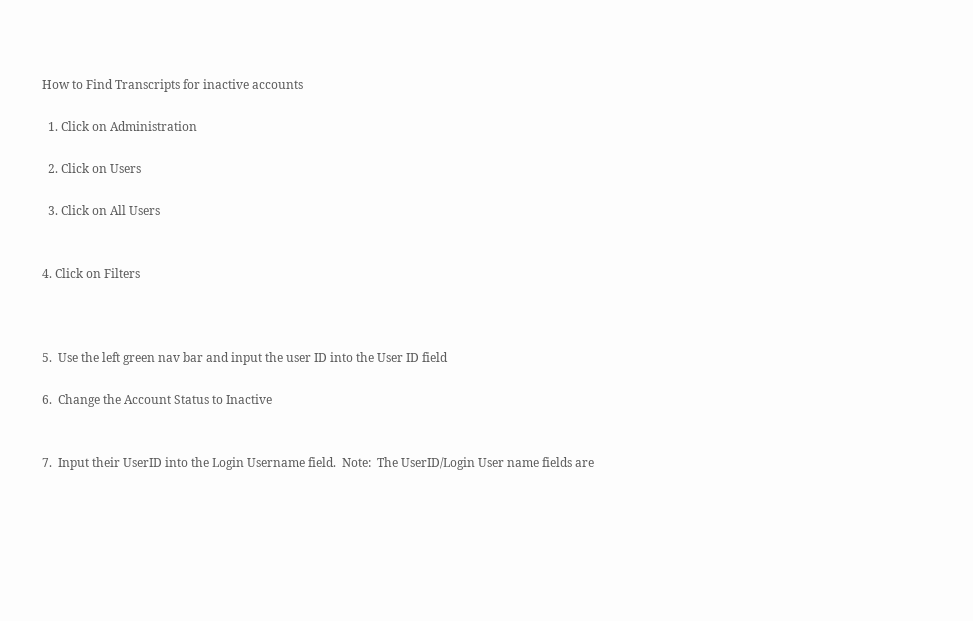How to Find Transcripts for inactive accounts

  1. Click on Administration

  2. Click on Users

  3. Click on All Users


4. Click on Filters



5.  Use the left green nav bar and input the user ID into the User ID field

6.  Change the Account Status to Inactive


7.  Input their UserID into the Login Username field.  Note:  The UserID/Login User name fields are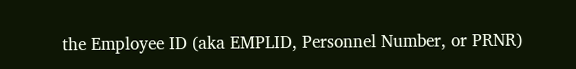the Employee ID (aka EMPLID, Personnel Number, or PRNR)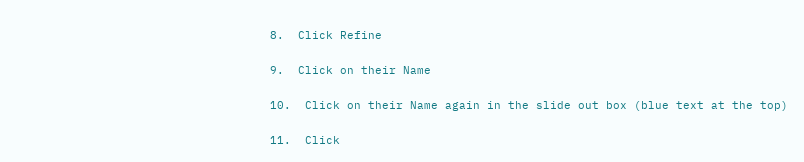8.  Click Refine

9.  Click on their Name

10.  Click on their Name again in the slide out box (blue text at the top)

11.  Click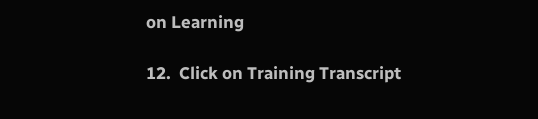on Learning

12.  Click on Training Transcript